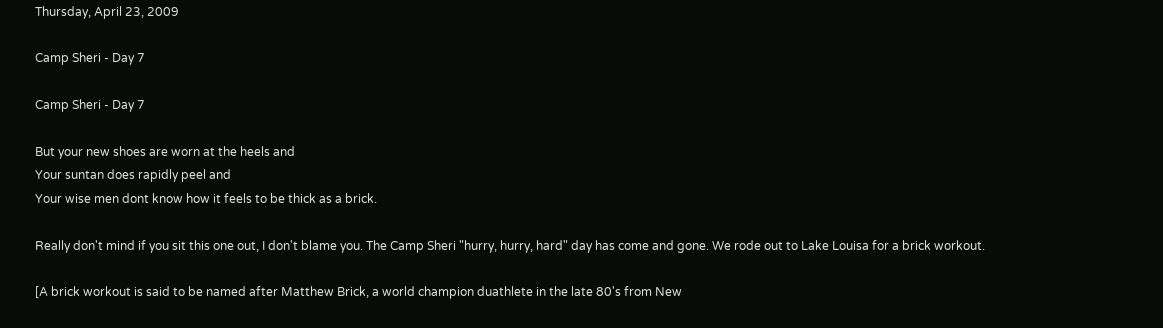Thursday, April 23, 2009

Camp Sheri - Day 7

Camp Sheri - Day 7

But your new shoes are worn at the heels and
Your suntan does rapidly peel and
Your wise men dont know how it feels to be thick as a brick.

Really don't mind if you sit this one out, I don't blame you. The Camp Sheri "hurry, hurry, hard" day has come and gone. We rode out to Lake Louisa for a brick workout.

[A brick workout is said to be named after Matthew Brick, a world champion duathlete in the late 80's from New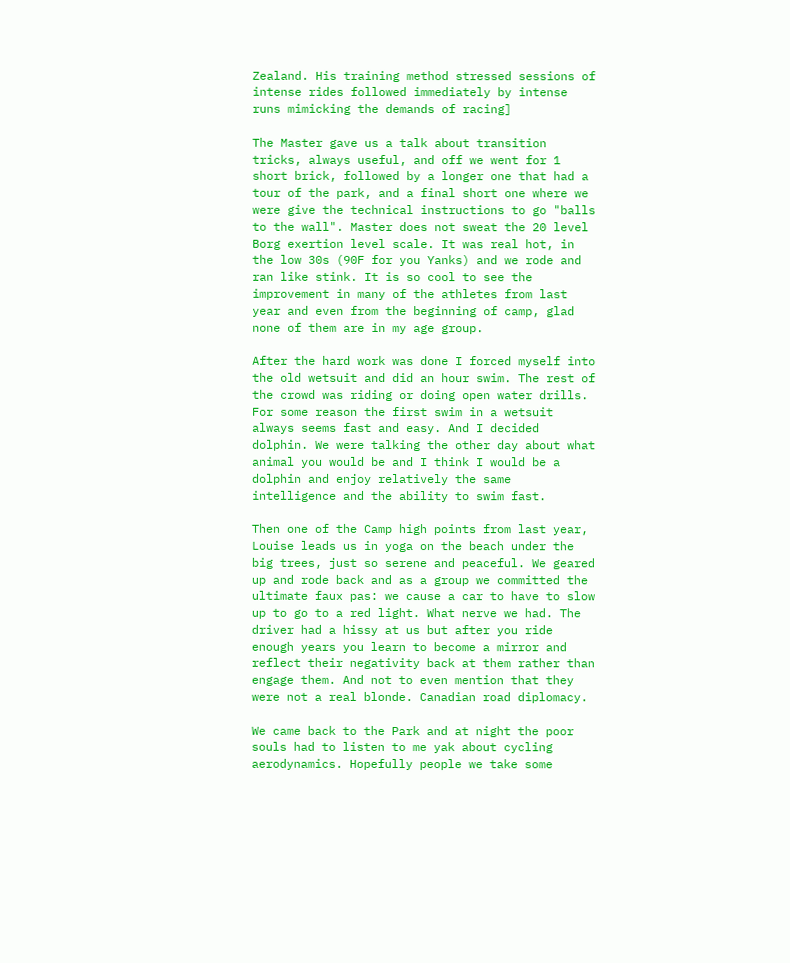Zealand. His training method stressed sessions of intense rides followed immediately by intense runs mimicking the demands of racing]

The Master gave us a talk about transition tricks, always useful, and off we went for 1 short brick, followed by a longer one that had a tour of the park, and a final short one where we were give the technical instructions to go "balls to the wall". Master does not sweat the 20 level Borg exertion level scale. It was real hot, in the low 30s (90F for you Yanks) and we rode and ran like stink. It is so cool to see the improvement in many of the athletes from last year and even from the beginning of camp, glad none of them are in my age group.

After the hard work was done I forced myself into the old wetsuit and did an hour swim. The rest of the crowd was riding or doing open water drills. For some reason the first swim in a wetsuit always seems fast and easy. And I decided dolphin. We were talking the other day about what animal you would be and I think I would be a dolphin and enjoy relatively the same intelligence and the ability to swim fast.

Then one of the Camp high points from last year, Louise leads us in yoga on the beach under the big trees, just so serene and peaceful. We geared up and rode back and as a group we committed the ultimate faux pas: we cause a car to have to slow up to go to a red light. What nerve we had. The driver had a hissy at us but after you ride enough years you learn to become a mirror and reflect their negativity back at them rather than engage them. And not to even mention that they were not a real blonde. Canadian road diplomacy.

We came back to the Park and at night the poor souls had to listen to me yak about cycling aerodynamics. Hopefully people we take some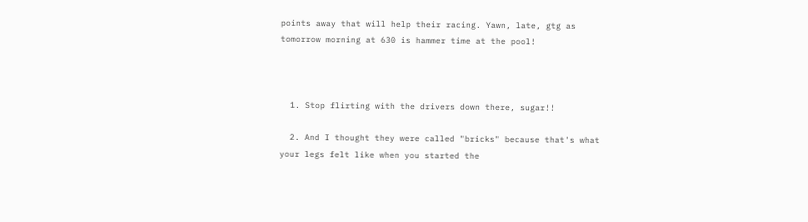points away that will help their racing. Yawn, late, gtg as tomorrow morning at 630 is hammer time at the pool!



  1. Stop flirting with the drivers down there, sugar!!

  2. And I thought they were called "bricks" because that's what your legs felt like when you started the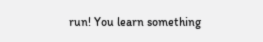run! You learn something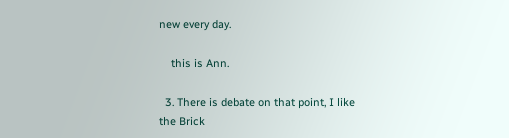new every day.

    this is Ann.

  3. There is debate on that point, I like the Brick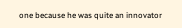one because he was quite an innovator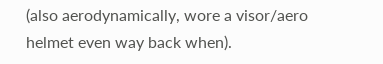(also aerodynamically, wore a visor/aero helmet even way back when).